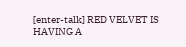[enter-talk] RED VELVET IS HAVING A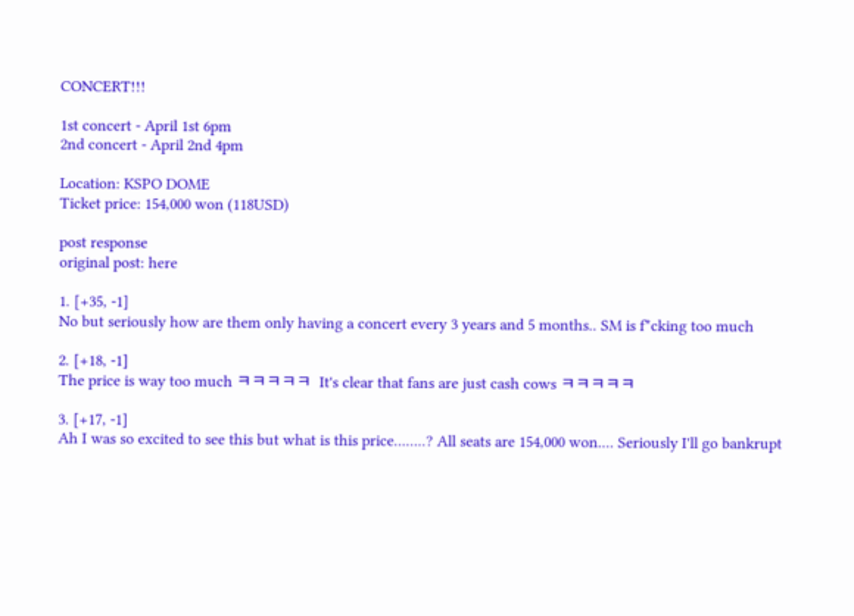CONCERT!!!

1st concert - April 1st 6pm
2nd concert - April 2nd 4pm

Location: KSPO DOME
Ticket price: 154,000 won (118USD)

post response
original post: here

1. [+35, -1]
No but seriously how are them only having a concert every 3 years and 5 months.. SM is f*cking too much

2. [+18, -1]
The price is way too much ㅋㅋㅋㅋㅋ  It's clear that fans are just cash cows ㅋㅋㅋㅋㅋ

3. [+17, -1]
Ah I was so excited to see this but what is this price........? All seats are 154,000 won.... Seriously I'll go bankrupt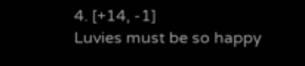4. [+14, -1]
Luvies must be so happy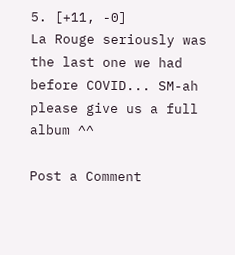5. [+11, -0]
La Rouge seriously was the last one we had before COVID... SM-ah please give us a full album ^^

Post a Comment